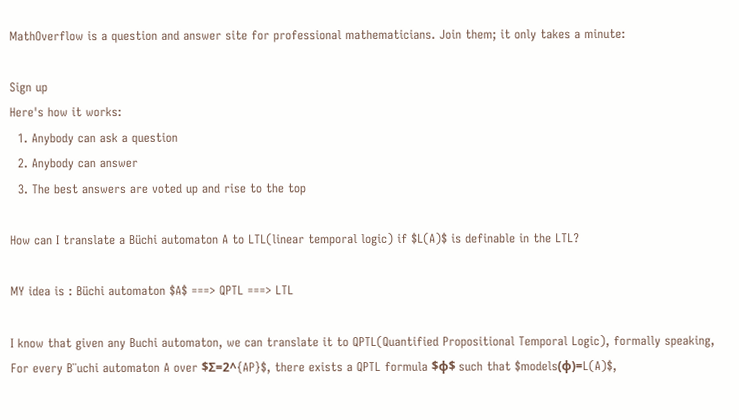MathOverflow is a question and answer site for professional mathematicians. Join them; it only takes a minute:

Sign up
Here's how it works:
  1. Anybody can ask a question
  2. Anybody can answer
  3. The best answers are voted up and rise to the top

How can I translate a Büchi automaton A to LTL(linear temporal logic) if $L(A)$ is definable in the LTL?

MY idea is : Büchi automaton $A$ ===> QPTL ===> LTL

I know that given any Buchi automaton, we can translate it to QPTL(Quantified Propositional Temporal Logic), formally speaking, For every B¨uchi automaton A over $Σ=2^{AP}$, there exists a QPTL formula $ϕ$ such that $models(ϕ)=L(A)$,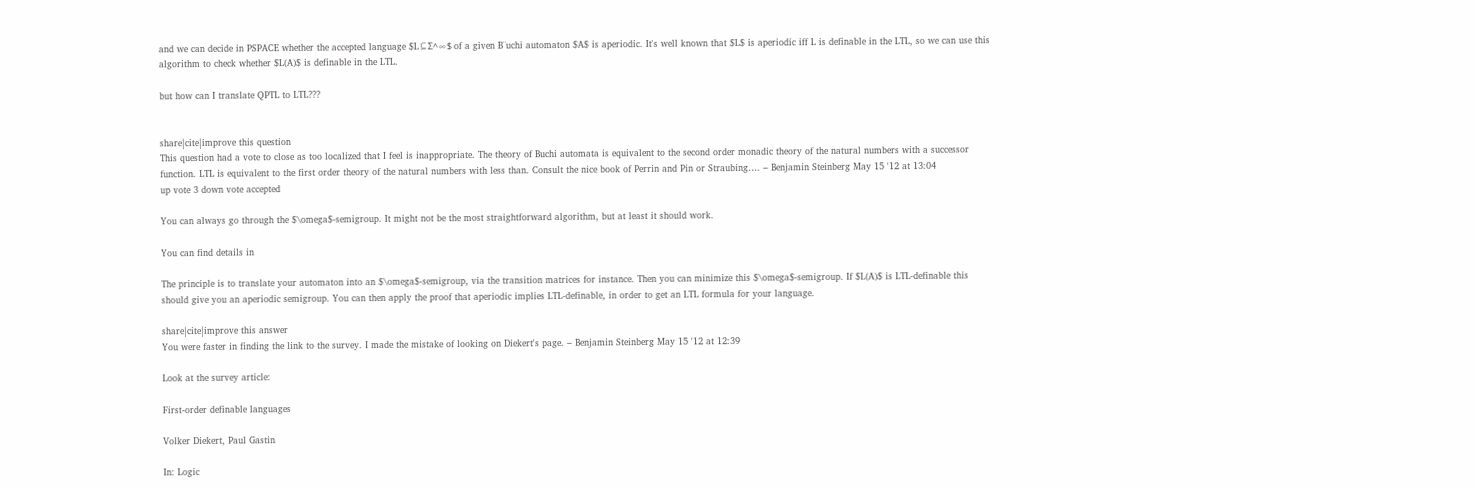and we can decide in PSPACE whether the accepted language $L⊆Σ^∞$ of a given B¨uchi automaton $A$ is aperiodic. It's well known that $L$ is aperiodic iff L is definable in the LTL, so we can use this algorithm to check whether $L(A)$ is definable in the LTL.

but how can I translate QPTL to LTL???


share|cite|improve this question
This question had a vote to close as too localized that I feel is inappropriate. The theory of Buchi automata is equivalent to the second order monadic theory of the natural numbers with a successor function. LTL is equivalent to the first order theory of the natural numbers with less than. Consult the nice book of Perrin and Pin or Straubing…. – Benjamin Steinberg May 15 '12 at 13:04
up vote 3 down vote accepted

You can always go through the $\omega$-semigroup. It might not be the most straightforward algorithm, but at least it should work.

You can find details in

The principle is to translate your automaton into an $\omega$-semigroup, via the transition matrices for instance. Then you can minimize this $\omega$-semigroup. If $L(A)$ is LTL-definable this should give you an aperiodic semigroup. You can then apply the proof that aperiodic implies LTL-definable, in order to get an LTL formula for your language.

share|cite|improve this answer
You were faster in finding the link to the survey. I made the mistake of looking on Diekert's page. – Benjamin Steinberg May 15 '12 at 12:39

Look at the survey article:

First-order definable languages

Volker Diekert, Paul Gastin

In: Logic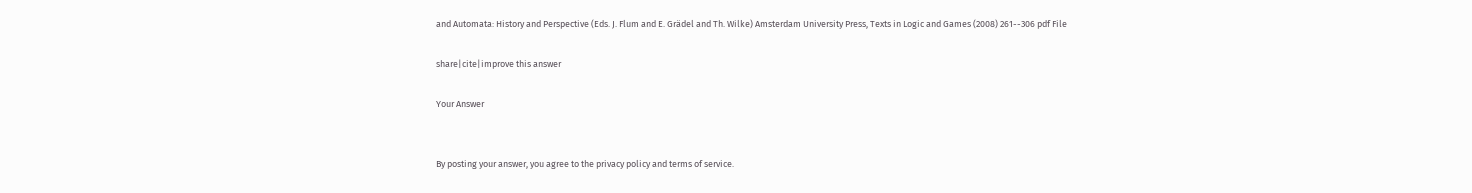and Automata: History and Perspective (Eds. J. Flum and E. Grädel and Th. Wilke) Amsterdam University Press, Texts in Logic and Games (2008) 261--306 pdf File

share|cite|improve this answer

Your Answer


By posting your answer, you agree to the privacy policy and terms of service.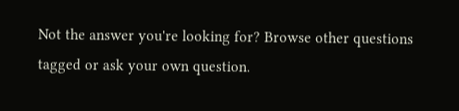Not the answer you're looking for? Browse other questions tagged or ask your own question.